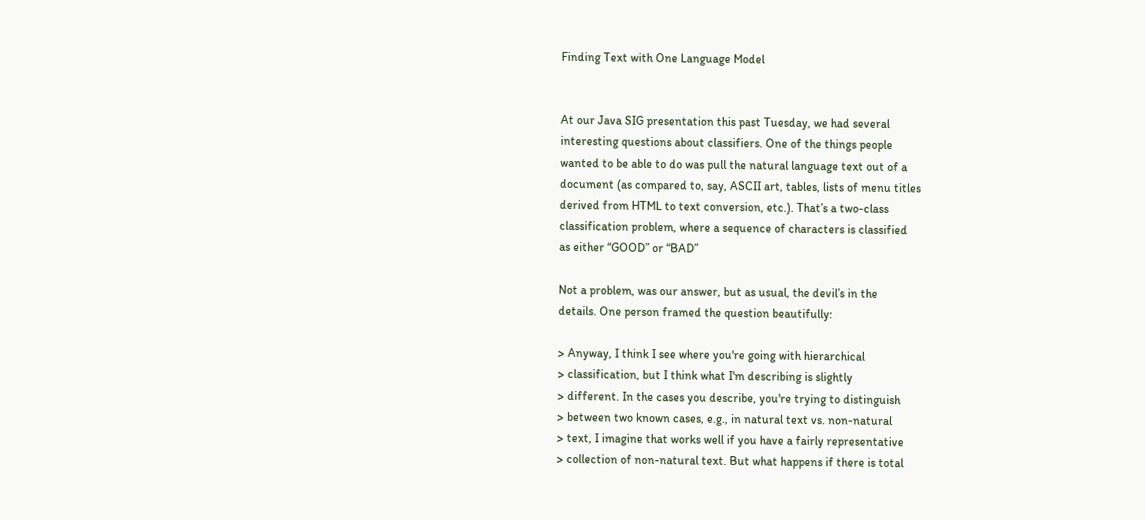Finding Text with One Language Model


At our Java SIG presentation this past Tuesday, we had several
interesting questions about classifiers. One of the things people
wanted to be able to do was pull the natural language text out of a
document (as compared to, say, ASCII art, tables, lists of menu titles
derived from HTML to text conversion, etc.). That’s a two-class
classification problem, where a sequence of characters is classified
as either “GOOD” or “BAD”

Not a problem, was our answer, but as usual, the devil’s in the
details. One person framed the question beautifully:

> Anyway, I think I see where you're going with hierarchical
> classification, but I think what I'm describing is slightly
> different. In the cases you describe, you're trying to distinguish
> between two known cases, e.g., in natural text vs. non-natural
> text, I imagine that works well if you have a fairly representative
> collection of non-natural text. But what happens if there is total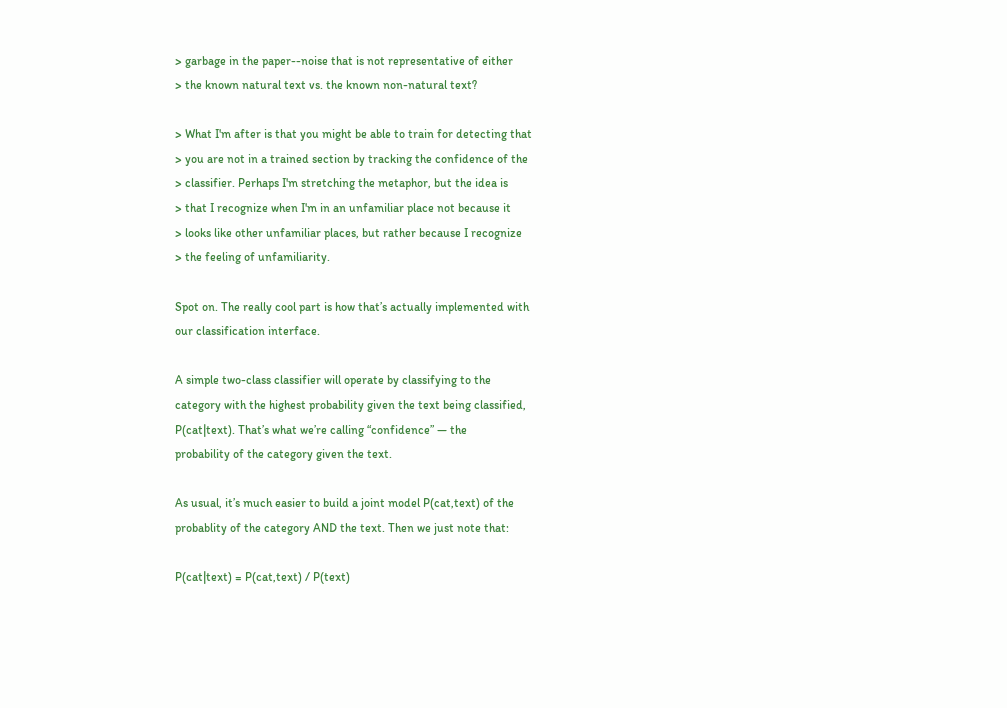> garbage in the paper--noise that is not representative of either
> the known natural text vs. the known non-natural text?

> What I'm after is that you might be able to train for detecting that
> you are not in a trained section by tracking the confidence of the
> classifier. Perhaps I'm stretching the metaphor, but the idea is
> that I recognize when I'm in an unfamiliar place not because it
> looks like other unfamiliar places, but rather because I recognize
> the feeling of unfamiliarity.

Spot on. The really cool part is how that’s actually implemented with
our classification interface.

A simple two-class classifier will operate by classifying to the
category with the highest probability given the text being classified,
P(cat|text). That’s what we’re calling “confidence” — the
probability of the category given the text.

As usual, it’s much easier to build a joint model P(cat,text) of the
probablity of the category AND the text. Then we just note that:

P(cat|text) = P(cat,text) / P(text)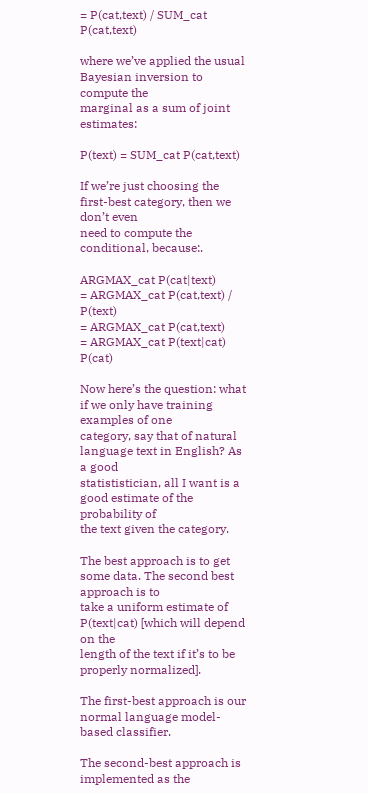= P(cat,text) / SUM_cat P(cat,text)

where we’ve applied the usual Bayesian inversion to compute the
marginal as a sum of joint estimates:

P(text) = SUM_cat P(cat,text)

If we’re just choosing the first-best category, then we don’t even
need to compute the conditional, because:.

ARGMAX_cat P(cat|text)
= ARGMAX_cat P(cat,text) / P(text)
= ARGMAX_cat P(cat,text)
= ARGMAX_cat P(text|cat) P(cat)

Now here’s the question: what if we only have training examples of one
category, say that of natural language text in English? As a good
statististician, all I want is a good estimate of the probability of
the text given the category.

The best approach is to get some data. The second best approach is to
take a uniform estimate of P(text|cat) [which will depend on the
length of the text if it’s to be properly normalized].

The first-best approach is our normal language model-based classifier.

The second-best approach is implemented as the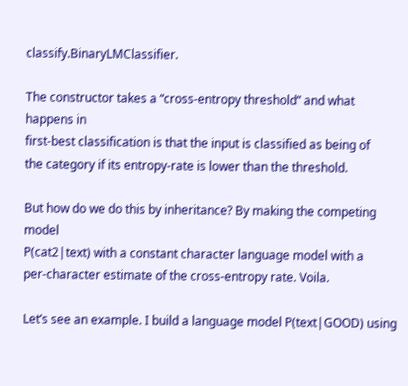classify.BinaryLMClassifier.

The constructor takes a “cross-entropy threshold” and what happens in
first-best classification is that the input is classified as being of
the category if its entropy-rate is lower than the threshold.

But how do we do this by inheritance? By making the competing model
P(cat2|text) with a constant character language model with a
per-character estimate of the cross-entropy rate. Voila.

Let’s see an example. I build a language model P(text|GOOD) using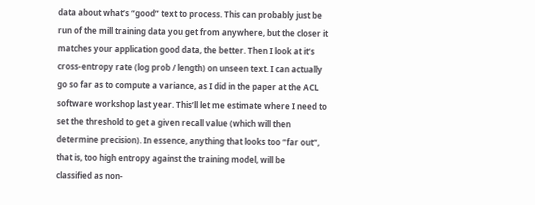data about what’s “good” text to process. This can probably just be
run of the mill training data you get from anywhere, but the closer it
matches your application good data, the better. Then I look at it’s
cross-entropy rate (log prob / length) on unseen text. I can actually
go so far as to compute a variance, as I did in the paper at the ACL
software workshop last year. This’ll let me estimate where I need to
set the threshold to get a given recall value (which will then
determine precision). In essence, anything that looks too “far out”,
that is, too high entropy against the training model, will be
classified as non-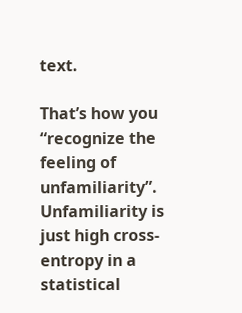text.

That’s how you “recognize the feeling of unfamiliarity”.
Unfamiliarity is just high cross-entropy in a statistical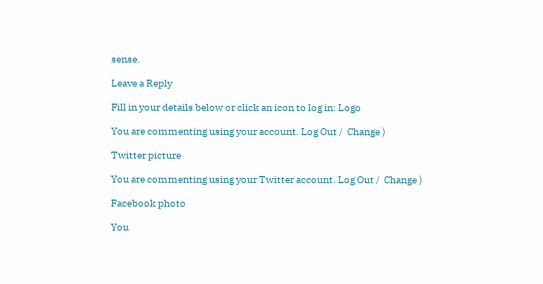sense.

Leave a Reply

Fill in your details below or click an icon to log in: Logo

You are commenting using your account. Log Out /  Change )

Twitter picture

You are commenting using your Twitter account. Log Out /  Change )

Facebook photo

You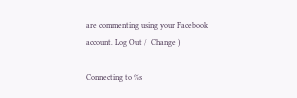are commenting using your Facebook account. Log Out /  Change )

Connecting to %s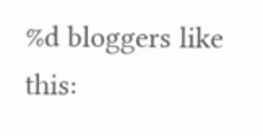%d bloggers like this: